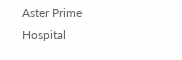Aster Prime Hospital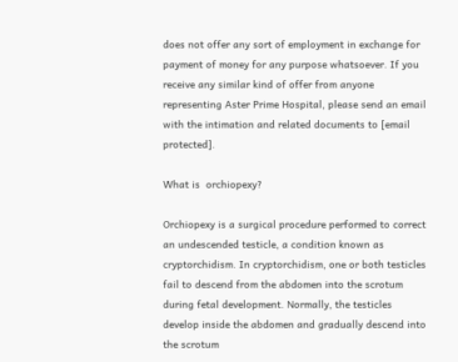does not offer any sort of employment in exchange for payment of money for any purpose whatsoever. If you receive any similar kind of offer from anyone representing Aster Prime Hospital, please send an email with the intimation and related documents to [email protected].

What is  orchiopexy?

Orchiopexy is a surgical procedure performed to correct an undescended testicle, a condition known as cryptorchidism. In cryptorchidism, one or both testicles fail to descend from the abdomen into the scrotum during fetal development. Normally, the testicles develop inside the abdomen and gradually descend into the scrotum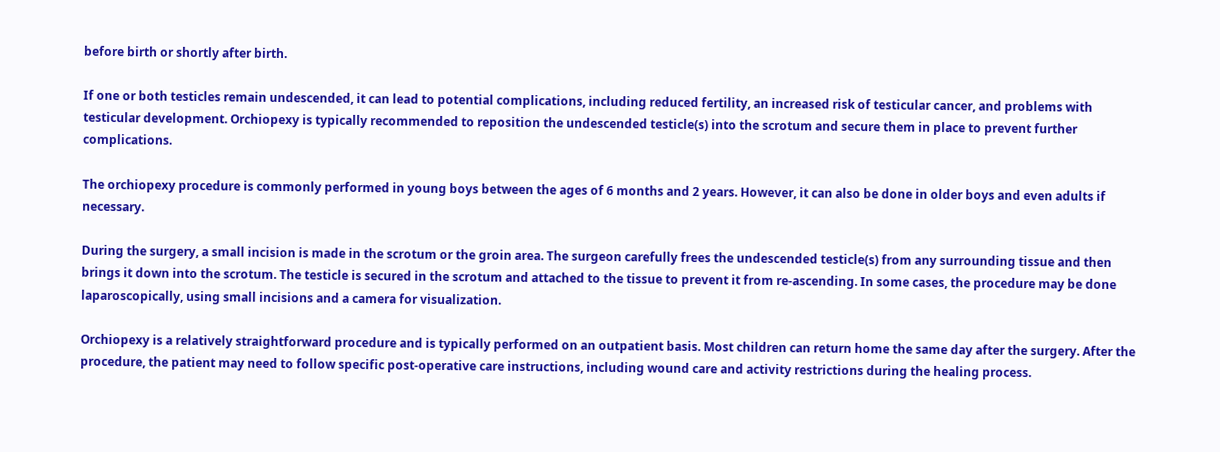before birth or shortly after birth.

If one or both testicles remain undescended, it can lead to potential complications, including reduced fertility, an increased risk of testicular cancer, and problems with testicular development. Orchiopexy is typically recommended to reposition the undescended testicle(s) into the scrotum and secure them in place to prevent further complications.

The orchiopexy procedure is commonly performed in young boys between the ages of 6 months and 2 years. However, it can also be done in older boys and even adults if necessary.

During the surgery, a small incision is made in the scrotum or the groin area. The surgeon carefully frees the undescended testicle(s) from any surrounding tissue and then brings it down into the scrotum. The testicle is secured in the scrotum and attached to the tissue to prevent it from re-ascending. In some cases, the procedure may be done laparoscopically, using small incisions and a camera for visualization.

Orchiopexy is a relatively straightforward procedure and is typically performed on an outpatient basis. Most children can return home the same day after the surgery. After the procedure, the patient may need to follow specific post-operative care instructions, including wound care and activity restrictions during the healing process.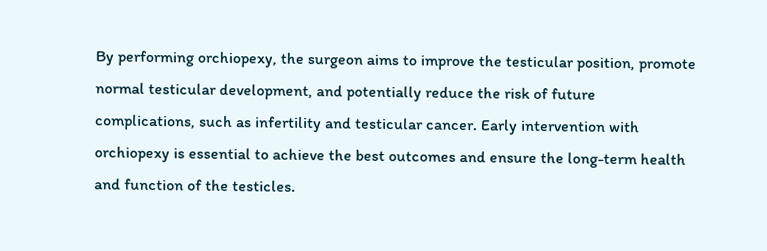By performing orchiopexy, the surgeon aims to improve the testicular position, promote normal testicular development, and potentially reduce the risk of future complications, such as infertility and testicular cancer. Early intervention with orchiopexy is essential to achieve the best outcomes and ensure the long-term health and function of the testicles.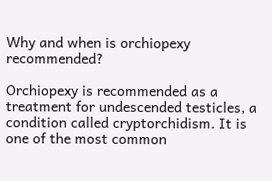Why and when is orchiopexy recommended?

Orchiopexy is recommended as a treatment for undescended testicles, a condition called cryptorchidism. It is one of the most common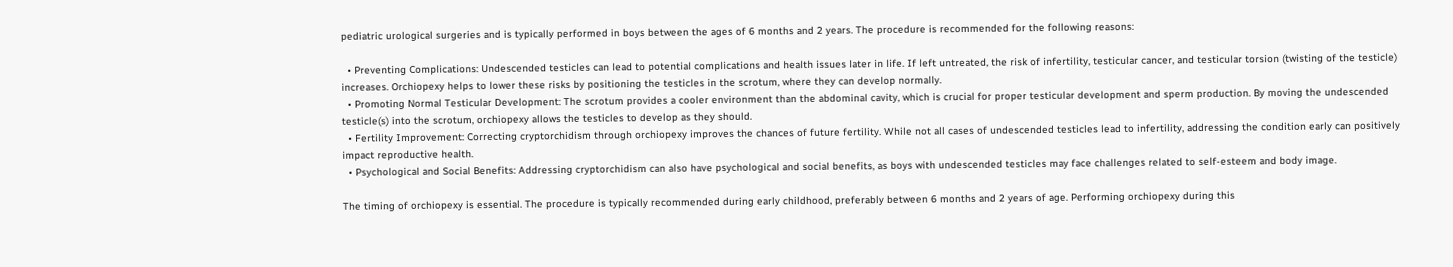pediatric urological surgeries and is typically performed in boys between the ages of 6 months and 2 years. The procedure is recommended for the following reasons:

  • Preventing Complications: Undescended testicles can lead to potential complications and health issues later in life. If left untreated, the risk of infertility, testicular cancer, and testicular torsion (twisting of the testicle) increases. Orchiopexy helps to lower these risks by positioning the testicles in the scrotum, where they can develop normally.
  • Promoting Normal Testicular Development: The scrotum provides a cooler environment than the abdominal cavity, which is crucial for proper testicular development and sperm production. By moving the undescended testicle(s) into the scrotum, orchiopexy allows the testicles to develop as they should.
  • Fertility Improvement: Correcting cryptorchidism through orchiopexy improves the chances of future fertility. While not all cases of undescended testicles lead to infertility, addressing the condition early can positively impact reproductive health.
  • Psychological and Social Benefits: Addressing cryptorchidism can also have psychological and social benefits, as boys with undescended testicles may face challenges related to self-esteem and body image.

The timing of orchiopexy is essential. The procedure is typically recommended during early childhood, preferably between 6 months and 2 years of age. Performing orchiopexy during this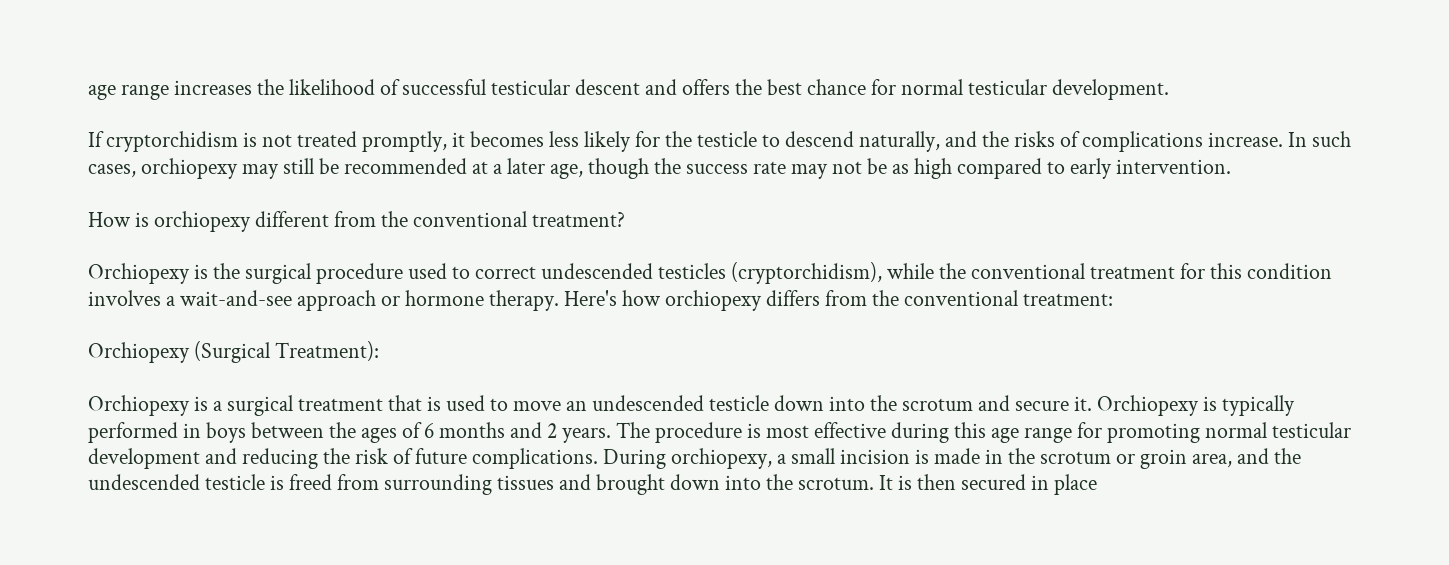age range increases the likelihood of successful testicular descent and offers the best chance for normal testicular development.

If cryptorchidism is not treated promptly, it becomes less likely for the testicle to descend naturally, and the risks of complications increase. In such cases, orchiopexy may still be recommended at a later age, though the success rate may not be as high compared to early intervention.

How is orchiopexy different from the conventional treatment?

Orchiopexy is the surgical procedure used to correct undescended testicles (cryptorchidism), while the conventional treatment for this condition involves a wait-and-see approach or hormone therapy. Here's how orchiopexy differs from the conventional treatment:

Orchiopexy (Surgical Treatment):

Orchiopexy is a surgical treatment that is used to move an undescended testicle down into the scrotum and secure it. Orchiopexy is typically performed in boys between the ages of 6 months and 2 years. The procedure is most effective during this age range for promoting normal testicular development and reducing the risk of future complications. During orchiopexy, a small incision is made in the scrotum or groin area, and the undescended testicle is freed from surrounding tissues and brought down into the scrotum. It is then secured in place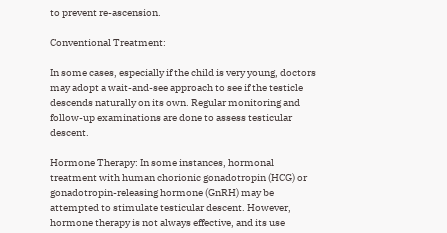to prevent re-ascension.

Conventional Treatment:

In some cases, especially if the child is very young, doctors may adopt a wait-and-see approach to see if the testicle descends naturally on its own. Regular monitoring and follow-up examinations are done to assess testicular descent.

Hormone Therapy: In some instances, hormonal treatment with human chorionic gonadotropin (HCG) or gonadotropin-releasing hormone (GnRH) may be attempted to stimulate testicular descent. However, hormone therapy is not always effective, and its use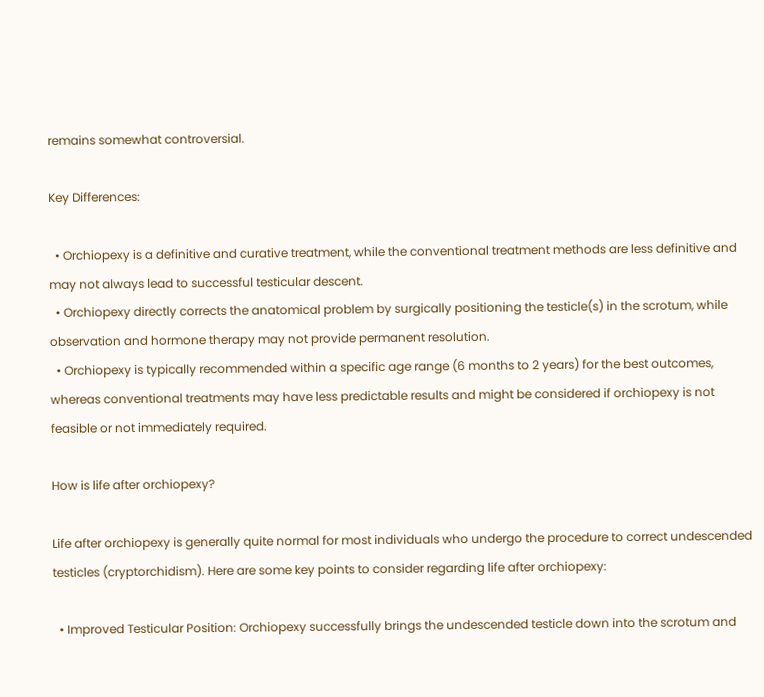remains somewhat controversial.

Key Differences:

  • Orchiopexy is a definitive and curative treatment, while the conventional treatment methods are less definitive and may not always lead to successful testicular descent.
  • Orchiopexy directly corrects the anatomical problem by surgically positioning the testicle(s) in the scrotum, while observation and hormone therapy may not provide permanent resolution.
  • Orchiopexy is typically recommended within a specific age range (6 months to 2 years) for the best outcomes, whereas conventional treatments may have less predictable results and might be considered if orchiopexy is not feasible or not immediately required.

How is life after orchiopexy?

Life after orchiopexy is generally quite normal for most individuals who undergo the procedure to correct undescended testicles (cryptorchidism). Here are some key points to consider regarding life after orchiopexy:

  • Improved Testicular Position: Orchiopexy successfully brings the undescended testicle down into the scrotum and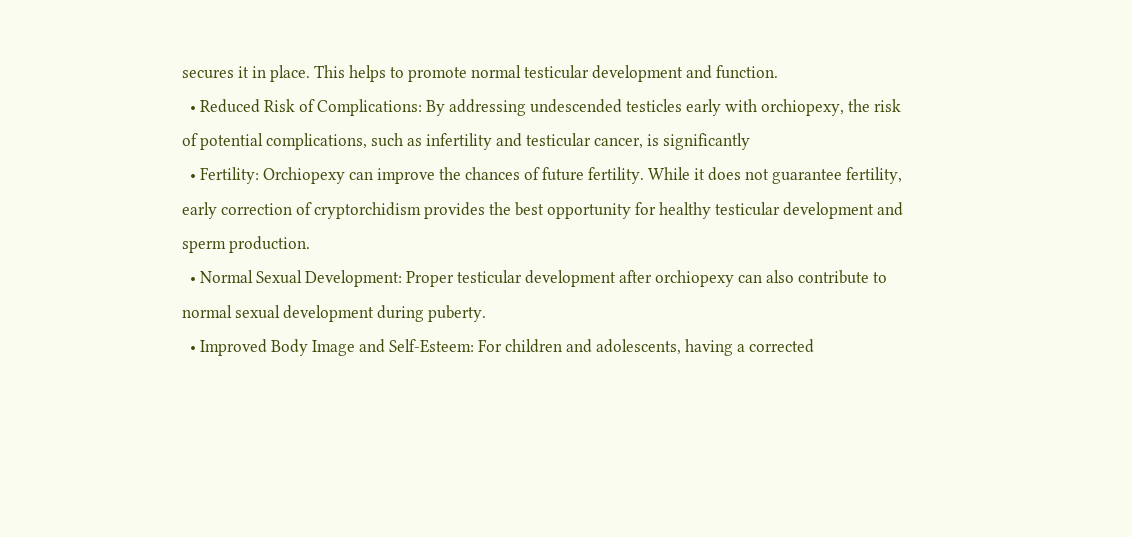secures it in place. This helps to promote normal testicular development and function.
  • Reduced Risk of Complications: By addressing undescended testicles early with orchiopexy, the risk of potential complications, such as infertility and testicular cancer, is significantly
  • Fertility: Orchiopexy can improve the chances of future fertility. While it does not guarantee fertility, early correction of cryptorchidism provides the best opportunity for healthy testicular development and sperm production.
  • Normal Sexual Development: Proper testicular development after orchiopexy can also contribute to normal sexual development during puberty.
  • Improved Body Image and Self-Esteem: For children and adolescents, having a corrected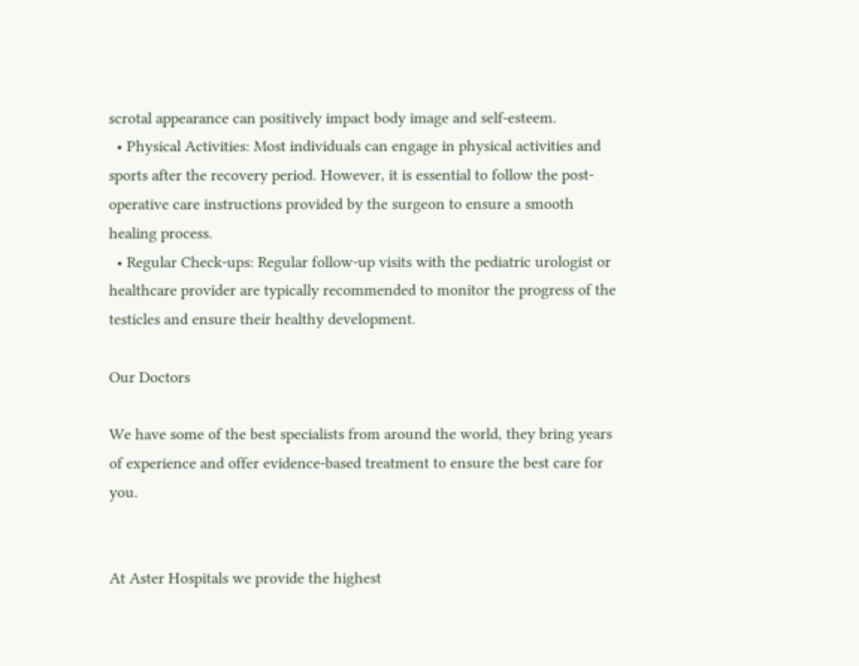scrotal appearance can positively impact body image and self-esteem.
  • Physical Activities: Most individuals can engage in physical activities and sports after the recovery period. However, it is essential to follow the post-operative care instructions provided by the surgeon to ensure a smooth healing process.
  • Regular Check-ups: Regular follow-up visits with the pediatric urologist or healthcare provider are typically recommended to monitor the progress of the testicles and ensure their healthy development.

Our Doctors

We have some of the best specialists from around the world, they bring years of experience and offer evidence-based treatment to ensure the best care for you.


At Aster Hospitals we provide the highest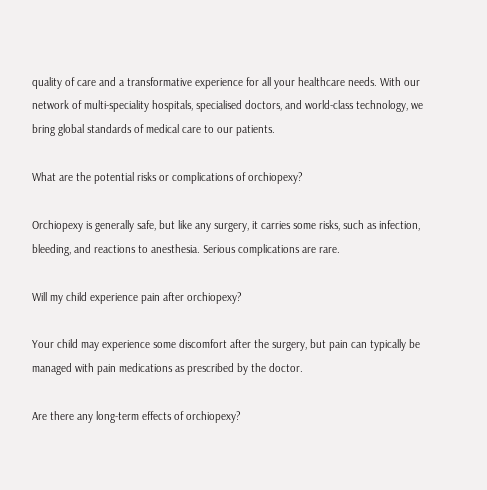quality of care and a transformative experience for all your healthcare needs. With our network of multi-speciality hospitals, specialised doctors, and world-class technology, we bring global standards of medical care to our patients.

What are the potential risks or complications of orchiopexy?

Orchiopexy is generally safe, but like any surgery, it carries some risks, such as infection, bleeding, and reactions to anesthesia. Serious complications are rare.

Will my child experience pain after orchiopexy?

Your child may experience some discomfort after the surgery, but pain can typically be managed with pain medications as prescribed by the doctor.

Are there any long-term effects of orchiopexy?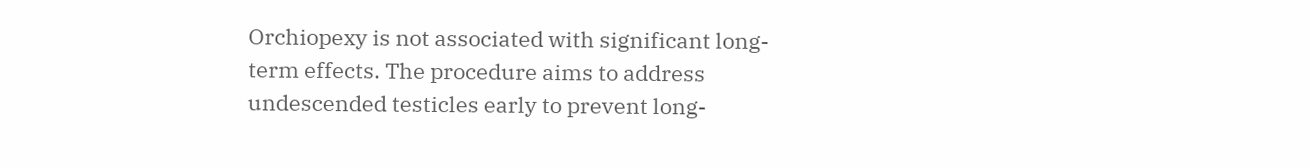Orchiopexy is not associated with significant long-term effects. The procedure aims to address undescended testicles early to prevent long-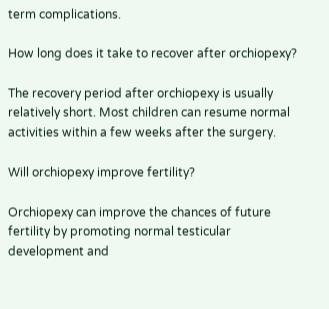term complications.

How long does it take to recover after orchiopexy?

The recovery period after orchiopexy is usually relatively short. Most children can resume normal activities within a few weeks after the surgery.

Will orchiopexy improve fertility?

Orchiopexy can improve the chances of future fertility by promoting normal testicular development and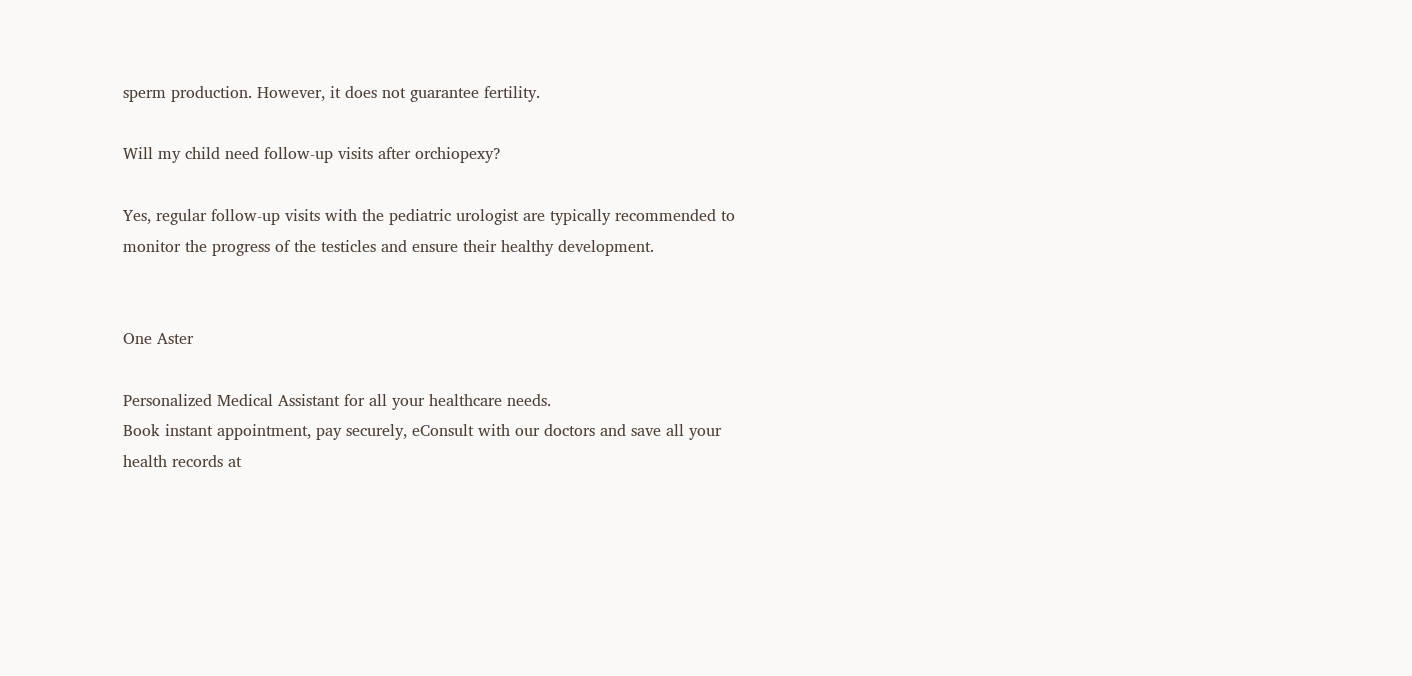sperm production. However, it does not guarantee fertility.

Will my child need follow-up visits after orchiopexy?

Yes, regular follow-up visits with the pediatric urologist are typically recommended to monitor the progress of the testicles and ensure their healthy development.


One Aster

Personalized Medical Assistant for all your healthcare needs.
Book instant appointment, pay securely, eConsult with our doctors and save all your health records at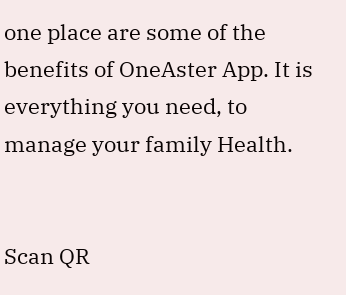one place are some of the benefits of OneAster App. It is everything you need, to manage your family Health.


Scan QR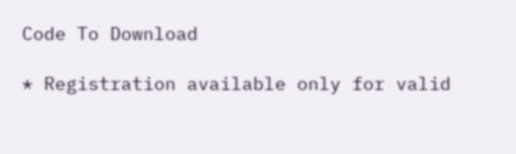Code To Download

* Registration available only for valid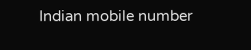Indian mobile number